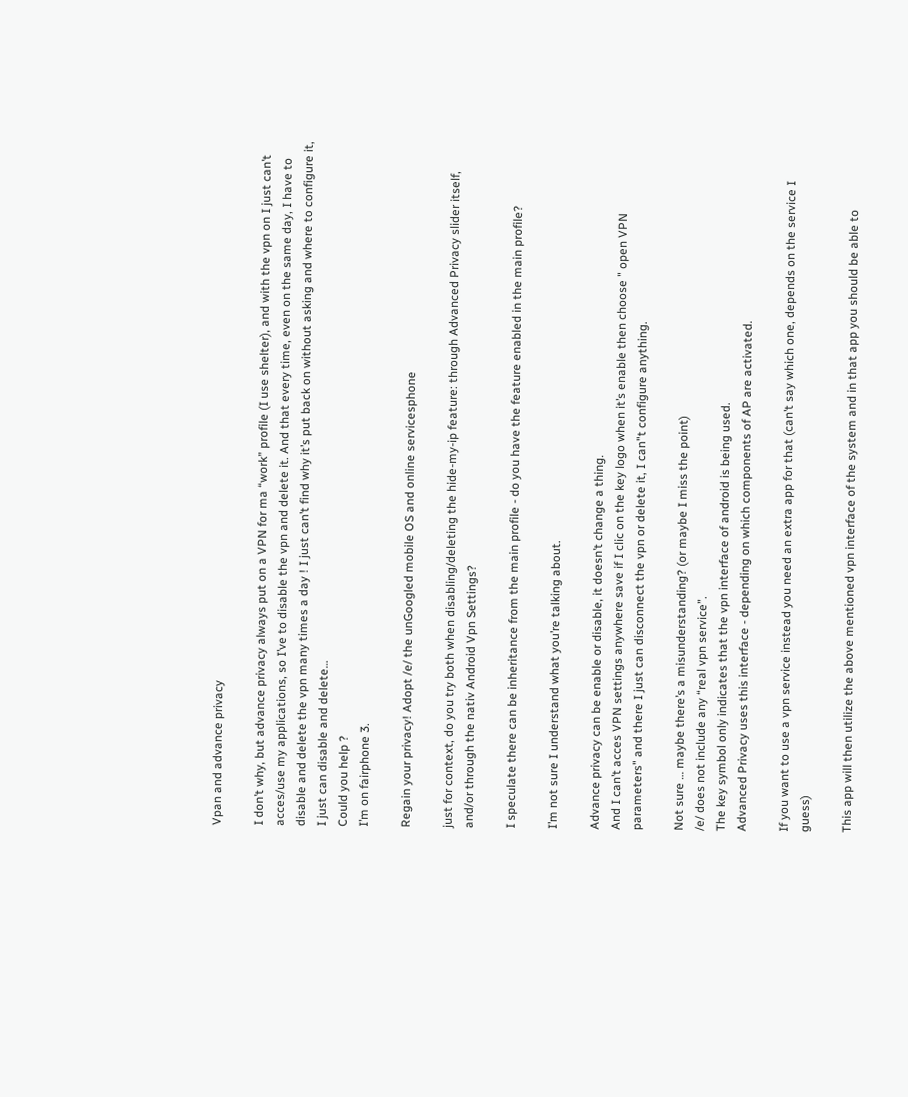Vpan and advance privacy

I don’t why, but advance privacy always put on a VPN for ma “work” profile (I use shelter), and with the vpn on I just can’t acces/use my applications, so I’ve to disable the vpn and delete it. And that every time, even on the same day, I have to disable and delete the vpn many times a day ! I just can’t find why it’s put back on without asking and where to configure it, I just can disable and delete…
Could you help ?
I’m on fairphone 3.

Regain your privacy! Adopt /e/ the unGoogled mobile OS and online servicesphone

just for context, do you try both when disabling/deleting the hide-my-ip feature: through Advanced Privacy slider itself, and/or through the nativ Android Vpn Settings?

I speculate there can be inheritance from the main profile - do you have the feature enabled in the main profile?

I’m not sure I understand what you’re talking about.

Advance privacy can be enable or disable, it doesn’t change a thing.
And I can’t acces VPN settings anywhere save if I clic on the key logo when it’s enable then choose " open VPN parameters" and there I just can disconnect the vpn or delete it, I can"t configure anything.

Not sure … maybe there’s a misunderstanding? (or maybe I miss the point)
/e/ does not include any “real vpn service”.
The key symbol only indicates that the vpn interface of android is being used.
Advanced Privacy uses this interface - depending on which components of AP are activated.

If you want to use a vpn service instead you need an extra app for that (can’t say which one, depends on the service I guess)

This app will then utilize the above mentioned vpn interface of the system and in that app you should be able to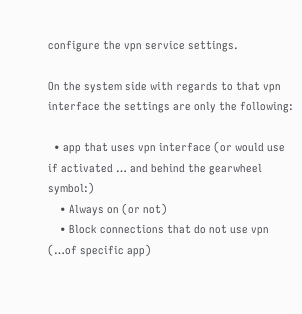configure the vpn service settings.

On the system side with regards to that vpn interface the settings are only the following:

  • app that uses vpn interface (or would use if activated … and behind the gearwheel symbol:)
    • Always on (or not)
    • Block connections that do not use vpn (…of specific app)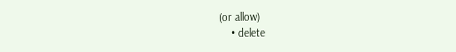(or allow)
    • delete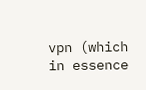vpn (which in essence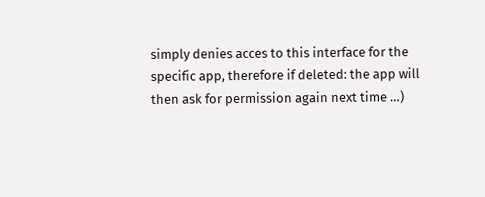simply denies acces to this interface for the specific app, therefore if deleted: the app will then ask for permission again next time …)